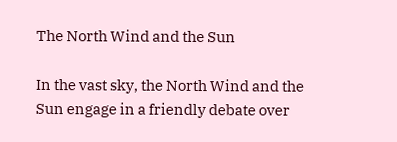The North Wind and the Sun

In the vast sky, the North Wind and the Sun engage in a friendly debate over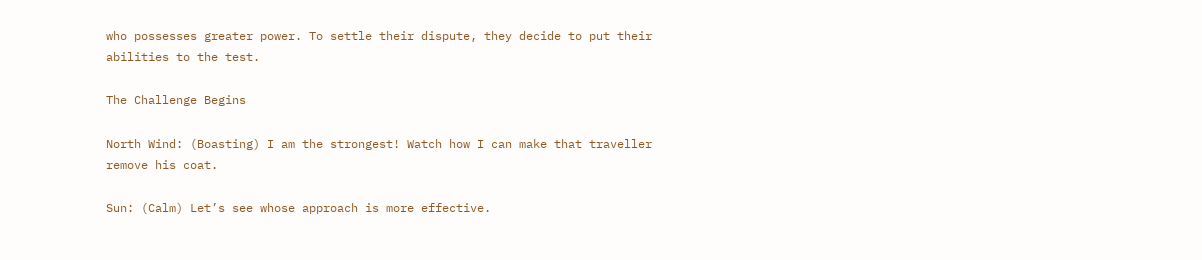who possesses greater power. To settle their dispute, they decide to put their abilities to the test.

The Challenge Begins

North Wind: (Boasting) I am the strongest! Watch how I can make that traveller remove his coat.

Sun: (Calm) Let’s see whose approach is more effective.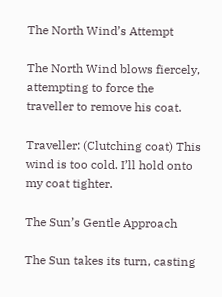The North Wind’s Attempt

The North Wind blows fiercely, attempting to force the traveller to remove his coat.

Traveller: (Clutching coat) This wind is too cold. I’ll hold onto my coat tighter.

The Sun’s Gentle Approach

The Sun takes its turn, casting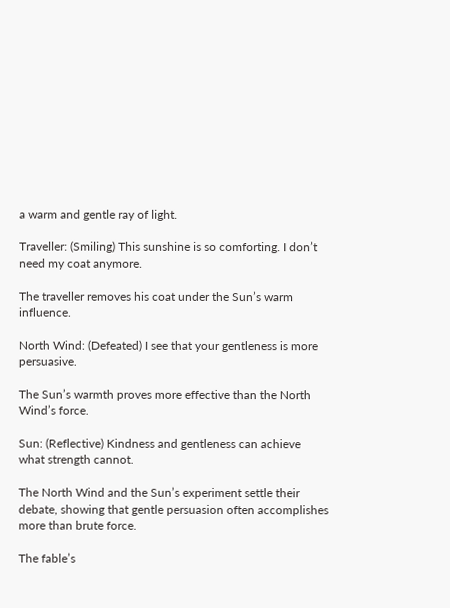a warm and gentle ray of light.

Traveller: (Smiling) This sunshine is so comforting. I don’t need my coat anymore.

The traveller removes his coat under the Sun’s warm influence.

North Wind: (Defeated) I see that your gentleness is more persuasive.

The Sun’s warmth proves more effective than the North Wind’s force.

Sun: (Reflective) Kindness and gentleness can achieve what strength cannot.

The North Wind and the Sun’s experiment settle their debate, showing that gentle persuasion often accomplishes more than brute force.

The fable’s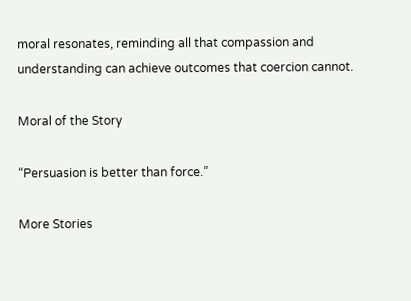moral resonates, reminding all that compassion and understanding can achieve outcomes that coercion cannot.

Moral of the Story

“Persuasion is better than force.”

More Stories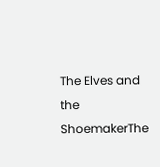The Elves and the ShoemakerThe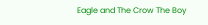Eagle and The Crow The Boy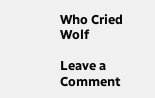Who Cried Wolf

Leave a Comment